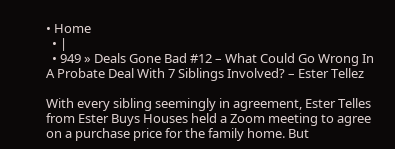• Home
  • |
  • 949 » Deals Gone Bad #12 – What Could Go Wrong In A Probate Deal With 7 Siblings Involved? – Ester Tellez

With every sibling seemingly in agreement, Ester Telles from Ester Buys Houses held a Zoom meeting to agree on a purchase price for the family home. But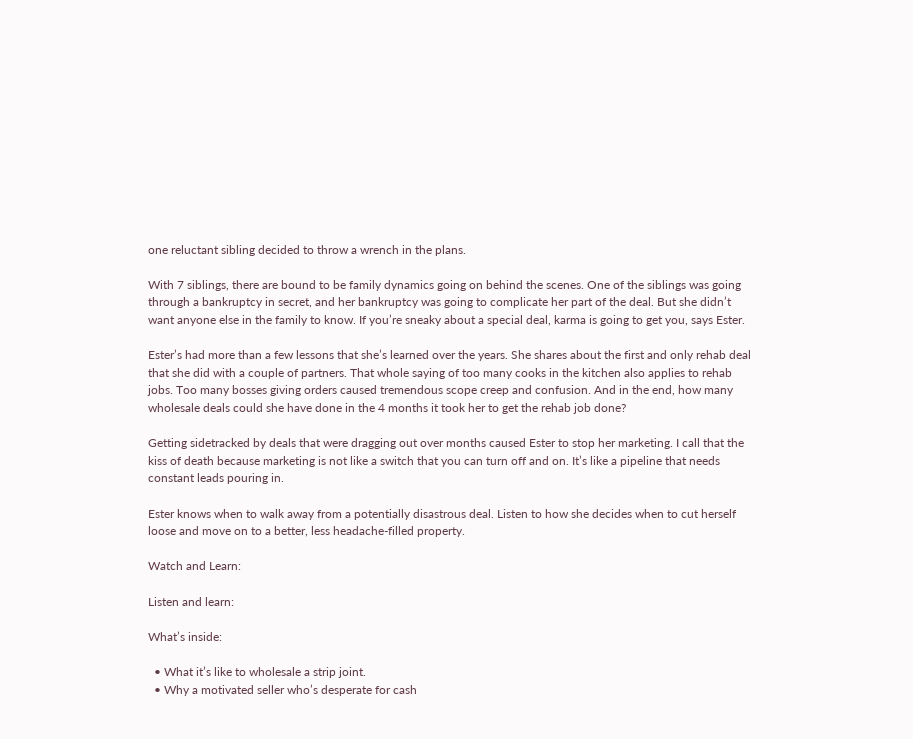one reluctant sibling decided to throw a wrench in the plans.

With 7 siblings, there are bound to be family dynamics going on behind the scenes. One of the siblings was going through a bankruptcy in secret, and her bankruptcy was going to complicate her part of the deal. But she didn’t want anyone else in the family to know. If you’re sneaky about a special deal, karma is going to get you, says Ester.

Ester’s had more than a few lessons that she’s learned over the years. She shares about the first and only rehab deal that she did with a couple of partners. That whole saying of too many cooks in the kitchen also applies to rehab jobs. Too many bosses giving orders caused tremendous scope creep and confusion. And in the end, how many wholesale deals could she have done in the 4 months it took her to get the rehab job done?

Getting sidetracked by deals that were dragging out over months caused Ester to stop her marketing. I call that the kiss of death because marketing is not like a switch that you can turn off and on. It’s like a pipeline that needs constant leads pouring in.

Ester knows when to walk away from a potentially disastrous deal. Listen to how she decides when to cut herself loose and move on to a better, less headache-filled property.

Watch and Learn:

Listen and learn:

What’s inside:

  • What it’s like to wholesale a strip joint.
  • Why a motivated seller who’s desperate for cash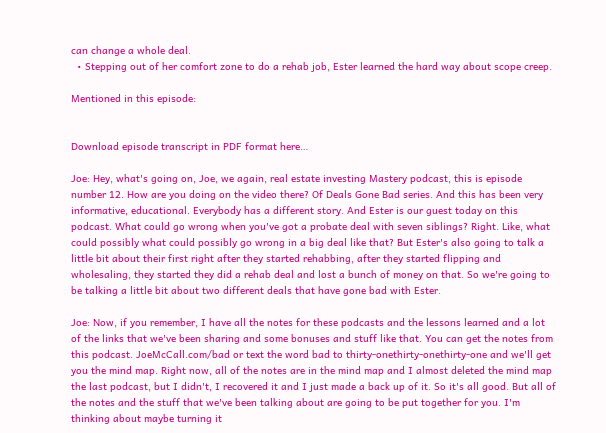can change a whole deal.
  • Stepping out of her comfort zone to do a rehab job, Ester learned the hard way about scope creep.

Mentioned in this episode:


Download episode transcript in PDF format here…

Joe: Hey, what's going on, Joe, we again, real estate investing Mastery podcast, this is episode number 12. How are you doing on the video there? Of Deals Gone Bad series. And this has been very informative, educational. Everybody has a different story. And Ester is our guest today on this podcast. What could go wrong when you've got a probate deal with seven siblings? Right. Like, what could possibly what could possibly go wrong in a big deal like that? But Ester's also going to talk a little bit about their first right after they started rehabbing, after they started flipping and wholesaling, they started they did a rehab deal and lost a bunch of money on that. So we're going to be talking a little bit about two different deals that have gone bad with Ester.

Joe: Now, if you remember, I have all the notes for these podcasts and the lessons learned and a lot of the links that we've been sharing and some bonuses and stuff like that. You can get the notes from this podcast. JoeMcCall.com/bad or text the word bad to thirty-onethirty-onethirty-one and we'll get you the mind map. Right now, all of the notes are in the mind map and I almost deleted the mind map the last podcast, but I didn't, I recovered it and I just made a back up of it. So it's all good. But all of the notes and the stuff that we've been talking about are going to be put together for you. I'm thinking about maybe turning it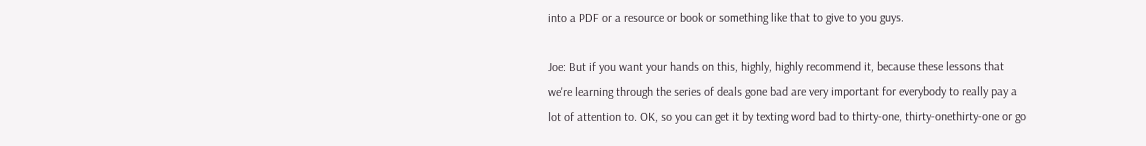into a PDF or a resource or book or something like that to give to you guys.

Joe: But if you want your hands on this, highly, highly recommend it, because these lessons that we're learning through the series of deals gone bad are very important for everybody to really pay a lot of attention to. OK, so you can get it by texting word bad to thirty-one, thirty-onethirty-one or go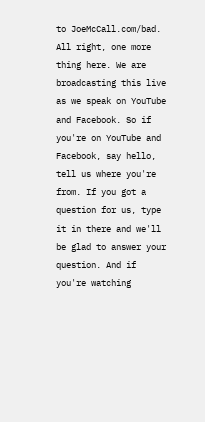to JoeMcCall.com/bad. All right, one more thing here. We are broadcasting this live as we speak on YouTube and Facebook. So if you're on YouTube and Facebook, say hello, tell us where you're from. If you got a question for us, type it in there and we'll be glad to answer your question. And if you're watching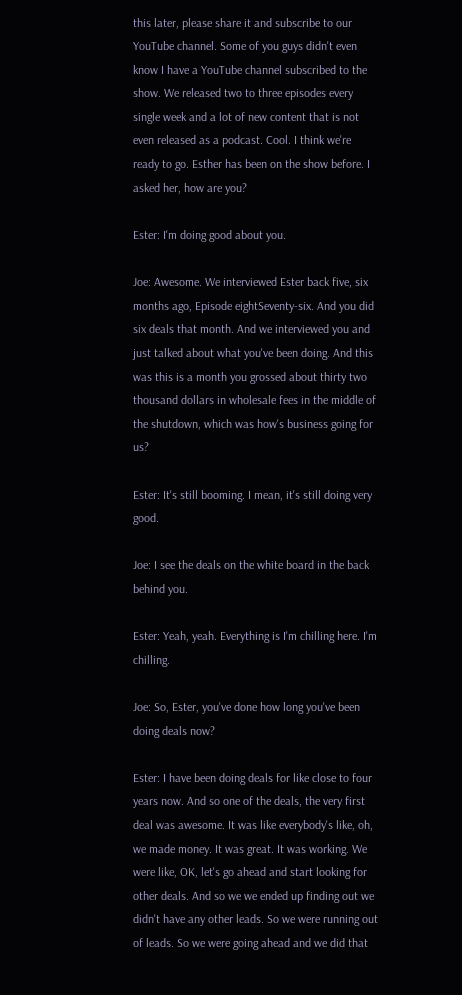this later, please share it and subscribe to our YouTube channel. Some of you guys didn't even know I have a YouTube channel subscribed to the show. We released two to three episodes every single week and a lot of new content that is not even released as a podcast. Cool. I think we're ready to go. Esther has been on the show before. I asked her, how are you?

Ester: I'm doing good about you.

Joe: Awesome. We interviewed Ester back five, six months ago, Episode eightSeventy-six. And you did six deals that month. And we interviewed you and just talked about what you've been doing. And this was this is a month you grossed about thirty two thousand dollars in wholesale fees in the middle of the shutdown, which was how's business going for us?

Ester: It's still booming. I mean, it's still doing very good.

Joe: I see the deals on the white board in the back behind you.

Ester: Yeah, yeah. Everything is I'm chilling here. I'm chilling.

Joe: So, Ester, you've done how long you've been doing deals now?

Ester: I have been doing deals for like close to four years now. And so one of the deals, the very first deal was awesome. It was like everybody's like, oh, we made money. It was great. It was working. We were like, OK, let's go ahead and start looking for other deals. And so we we ended up finding out we didn't have any other leads. So we were running out of leads. So we were going ahead and we did that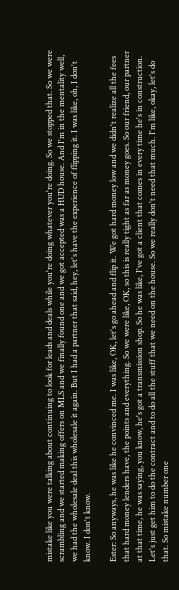mistake like you were talking about continuing to look for leads and deals while you're doing whatever you're doing. So we stopped that. So we were scrambling and we started making offers on MLS and we finally found one and we got accepted was a HUD house. And I'm in the mentality well, we had the wholesale deal this wholesale it again. But I had a partner that said, hey, let's have the experience of flipping it. I was like, oh, I don't know. I don't know.

Ester: So anyways, he was like he convinced me. I was like, OK, let's go ahead and flip it. We got hard money low and we didn't realize all the fees that hard money lenders have, the points and everything. So we were like, OK, so this is really tight as far as money goes. So our friend, our partner at that time, he was saying, you know, he's got a transmission shop. So he was like, I've got a client that comes in every time he's in construction. Let's just get him to do the contract and to do all the stuff that we need on the house. So we really don't need that much. I'm like, okay, let's do that. So mistake number one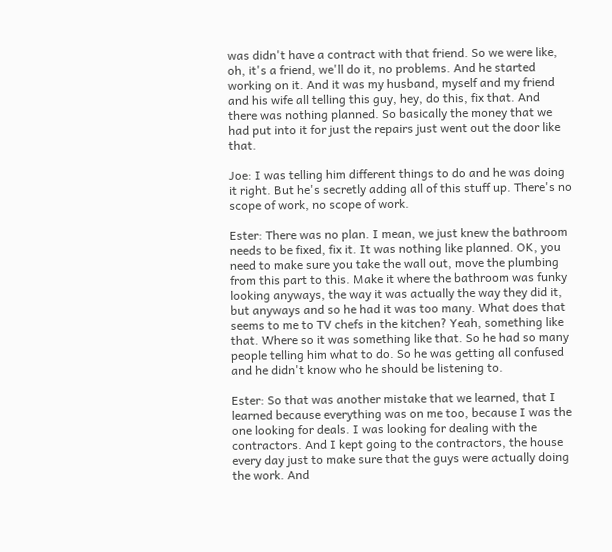was didn't have a contract with that friend. So we were like, oh, it's a friend, we'll do it, no problems. And he started working on it. And it was my husband, myself and my friend and his wife all telling this guy, hey, do this, fix that. And there was nothing planned. So basically the money that we had put into it for just the repairs just went out the door like that.

Joe: I was telling him different things to do and he was doing it right. But he's secretly adding all of this stuff up. There's no scope of work, no scope of work.

Ester: There was no plan. I mean, we just knew the bathroom needs to be fixed, fix it. It was nothing like planned. OK, you need to make sure you take the wall out, move the plumbing from this part to this. Make it where the bathroom was funky looking anyways, the way it was actually the way they did it, but anyways and so he had it was too many. What does that seems to me to TV chefs in the kitchen? Yeah, something like that. Where so it was something like that. So he had so many people telling him what to do. So he was getting all confused and he didn't know who he should be listening to.

Ester: So that was another mistake that we learned, that I learned because everything was on me too, because I was the one looking for deals. I was looking for dealing with the contractors. And I kept going to the contractors, the house every day just to make sure that the guys were actually doing the work. And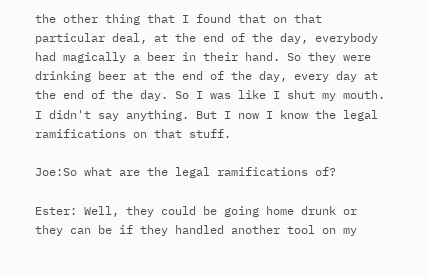the other thing that I found that on that particular deal, at the end of the day, everybody had magically a beer in their hand. So they were drinking beer at the end of the day, every day at the end of the day. So I was like I shut my mouth. I didn't say anything. But I now I know the legal ramifications on that stuff.

Joe:So what are the legal ramifications of?

Ester: Well, they could be going home drunk or they can be if they handled another tool on my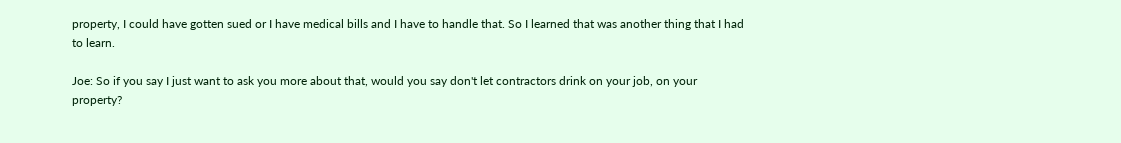property, I could have gotten sued or I have medical bills and I have to handle that. So I learned that was another thing that I had to learn.

Joe: So if you say I just want to ask you more about that, would you say don't let contractors drink on your job, on your property?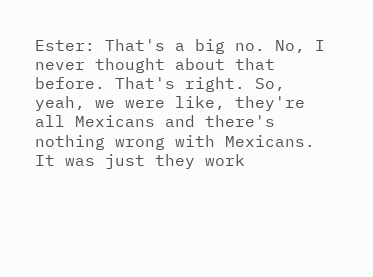Ester: That's a big no. No, I never thought about that before. That's right. So, yeah, we were like, they're all Mexicans and there's nothing wrong with Mexicans. It was just they work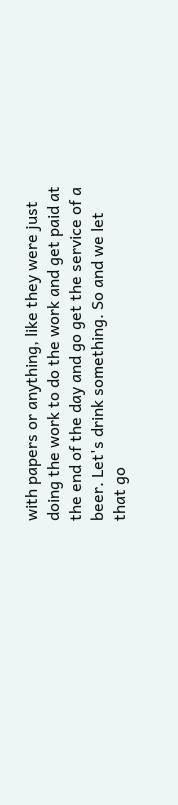with papers or anything, like they were just doing the work to do the work and get paid at the end of the day and go get the service of a beer. Let's drink something. So and we let that go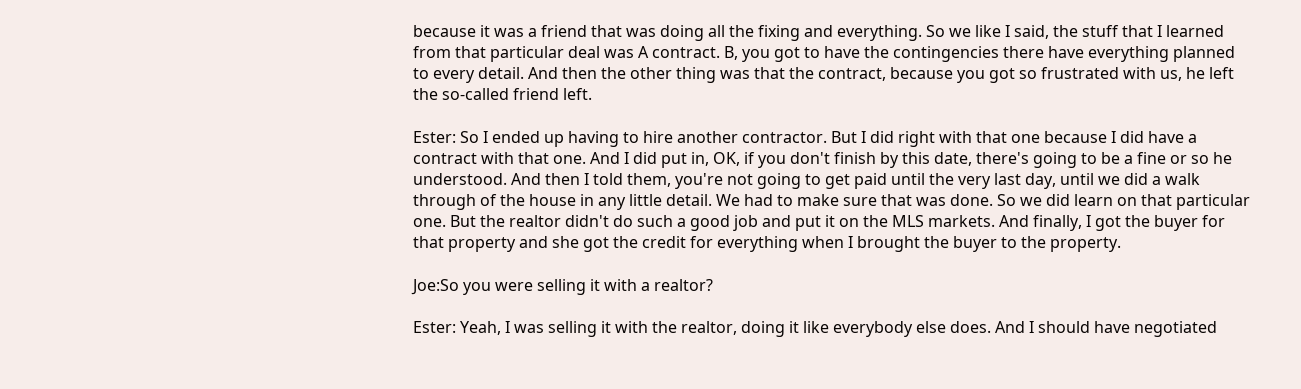because it was a friend that was doing all the fixing and everything. So we like I said, the stuff that I learned from that particular deal was A contract. B, you got to have the contingencies there have everything planned to every detail. And then the other thing was that the contract, because you got so frustrated with us, he left the so-called friend left.

Ester: So I ended up having to hire another contractor. But I did right with that one because I did have a contract with that one. And I did put in, OK, if you don't finish by this date, there's going to be a fine or so he understood. And then I told them, you're not going to get paid until the very last day, until we did a walk through of the house in any little detail. We had to make sure that was done. So we did learn on that particular one. But the realtor didn't do such a good job and put it on the MLS markets. And finally, I got the buyer for that property and she got the credit for everything when I brought the buyer to the property.

Joe:So you were selling it with a realtor?

Ester: Yeah, I was selling it with the realtor, doing it like everybody else does. And I should have negotiated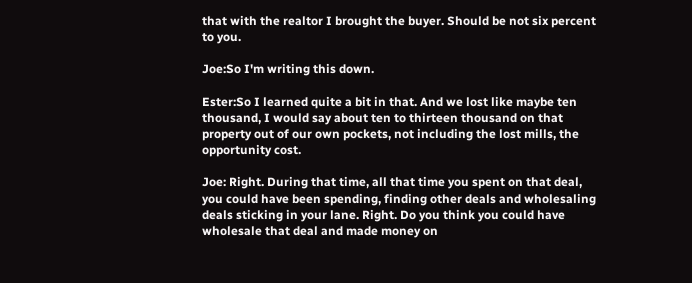that with the realtor I brought the buyer. Should be not six percent to you.

Joe:So I'm writing this down.

Ester:So I learned quite a bit in that. And we lost like maybe ten thousand, I would say about ten to thirteen thousand on that property out of our own pockets, not including the lost mills, the opportunity cost.

Joe: Right. During that time, all that time you spent on that deal, you could have been spending, finding other deals and wholesaling deals sticking in your lane. Right. Do you think you could have wholesale that deal and made money on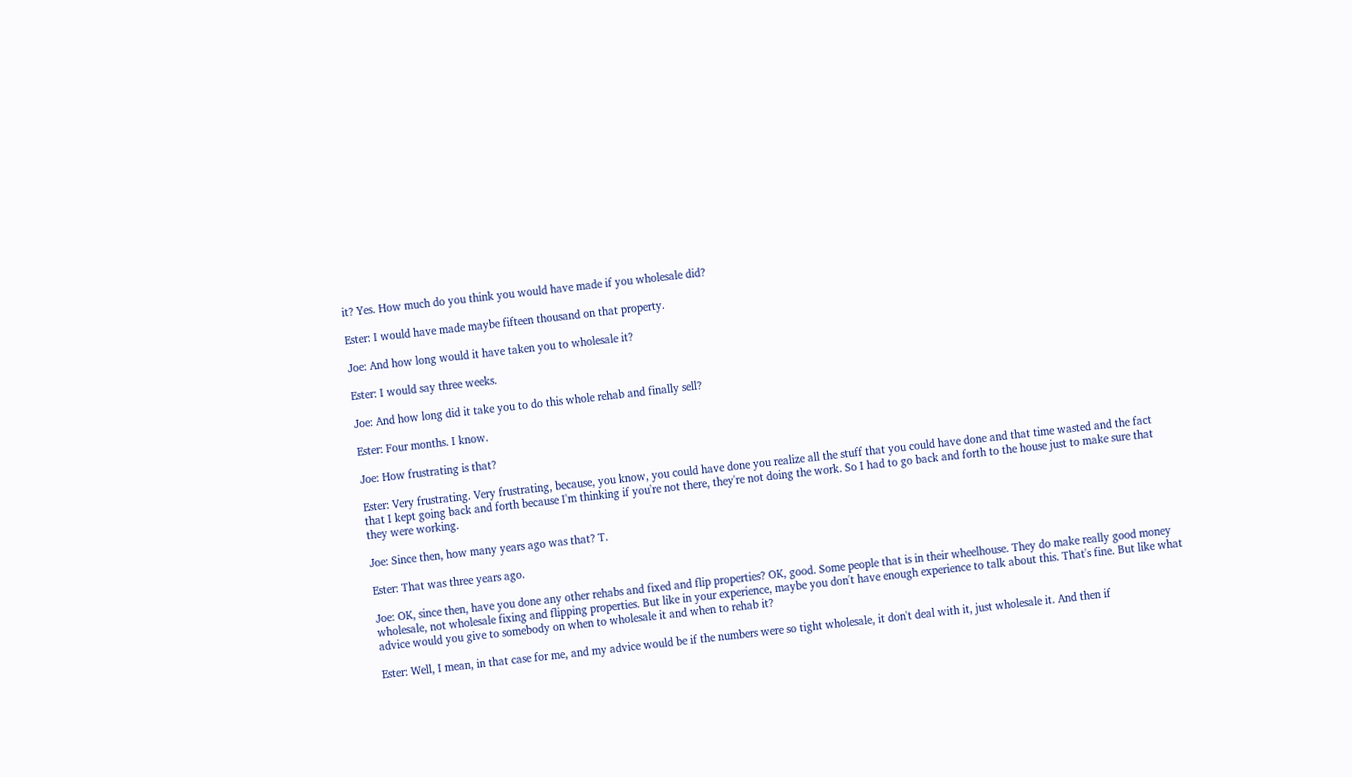it? Yes. How much do you think you would have made if you wholesale did?

Ester: I would have made maybe fifteen thousand on that property.

Joe: And how long would it have taken you to wholesale it?

Ester: I would say three weeks.

Joe: And how long did it take you to do this whole rehab and finally sell?

Ester: Four months. I know.

Joe: How frustrating is that?

Ester: Very frustrating. Very frustrating, because, you know, you could have done you realize all the stuff that you could have done and that time wasted and the fact that I kept going back and forth because I'm thinking if you're not there, they're not doing the work. So I had to go back and forth to the house just to make sure that they were working.

Joe: Since then, how many years ago was that? T.

Ester: That was three years ago.

Joe: OK, since then, have you done any other rehabs and fixed and flip properties? OK, good. Some people that is in their wheelhouse. They do make really good money wholesale, not wholesale fixing and flipping properties. But like in your experience, maybe you don't have enough experience to talk about this. That's fine. But like what advice would you give to somebody on when to wholesale it and when to rehab it?

Ester: Well, I mean, in that case for me, and my advice would be if the numbers were so tight wholesale, it don't deal with it, just wholesale it. And then if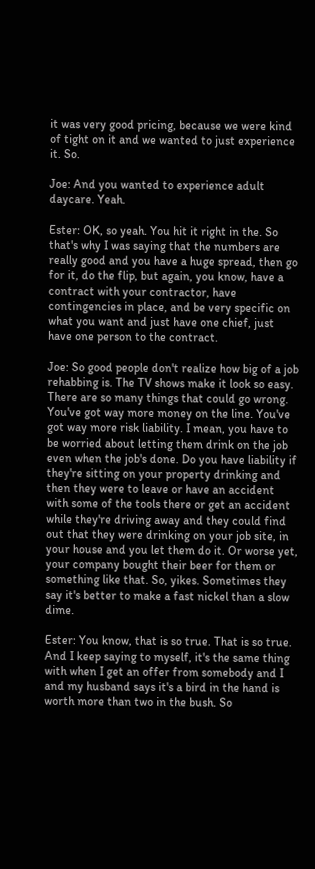it was very good pricing, because we were kind of tight on it and we wanted to just experience it. So.

Joe: And you wanted to experience adult daycare. Yeah.

Ester: OK, so yeah. You hit it right in the. So that's why I was saying that the numbers are really good and you have a huge spread, then go for it, do the flip, but again, you know, have a contract with your contractor, have contingencies in place, and be very specific on what you want and just have one chief, just have one person to the contract.

Joe: So good people don't realize how big of a job rehabbing is. The TV shows make it look so easy. There are so many things that could go wrong. You've got way more money on the line. You've got way more risk liability. I mean, you have to be worried about letting them drink on the job even when the job's done. Do you have liability if they're sitting on your property drinking and then they were to leave or have an accident with some of the tools there or get an accident while they're driving away and they could find out that they were drinking on your job site, in your house and you let them do it. Or worse yet, your company bought their beer for them or something like that. So, yikes. Sometimes they say it's better to make a fast nickel than a slow dime.

Ester: You know, that is so true. That is so true. And I keep saying to myself, it's the same thing with when I get an offer from somebody and I and my husband says it's a bird in the hand is worth more than two in the bush. So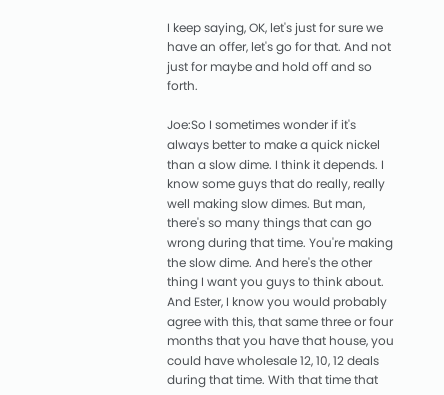I keep saying, OK, let's just for sure we have an offer, let's go for that. And not just for maybe and hold off and so forth.

Joe:So I sometimes wonder if it's always better to make a quick nickel than a slow dime. I think it depends. I know some guys that do really, really well making slow dimes. But man, there's so many things that can go wrong during that time. You're making the slow dime. And here's the other thing I want you guys to think about. And Ester, I know you would probably agree with this, that same three or four months that you have that house, you could have wholesale 12, 10, 12 deals during that time. With that time that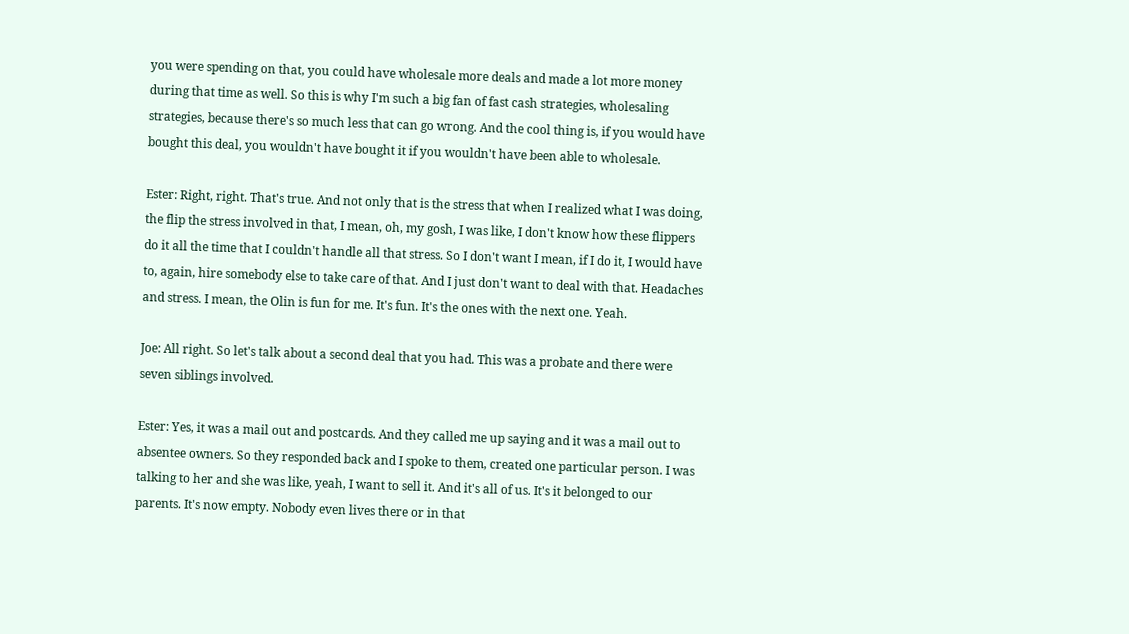you were spending on that, you could have wholesale more deals and made a lot more money during that time as well. So this is why I'm such a big fan of fast cash strategies, wholesaling strategies, because there's so much less that can go wrong. And the cool thing is, if you would have bought this deal, you wouldn't have bought it if you wouldn't have been able to wholesale.

Ester: Right, right. That's true. And not only that is the stress that when I realized what I was doing, the flip the stress involved in that, I mean, oh, my gosh, I was like, I don't know how these flippers do it all the time that I couldn't handle all that stress. So I don't want I mean, if I do it, I would have to, again, hire somebody else to take care of that. And I just don't want to deal with that. Headaches and stress. I mean, the Olin is fun for me. It's fun. It's the ones with the next one. Yeah.

Joe: All right. So let's talk about a second deal that you had. This was a probate and there were seven siblings involved.

Ester: Yes, it was a mail out and postcards. And they called me up saying and it was a mail out to absentee owners. So they responded back and I spoke to them, created one particular person. I was talking to her and she was like, yeah, I want to sell it. And it's all of us. It's it belonged to our parents. It's now empty. Nobody even lives there or in that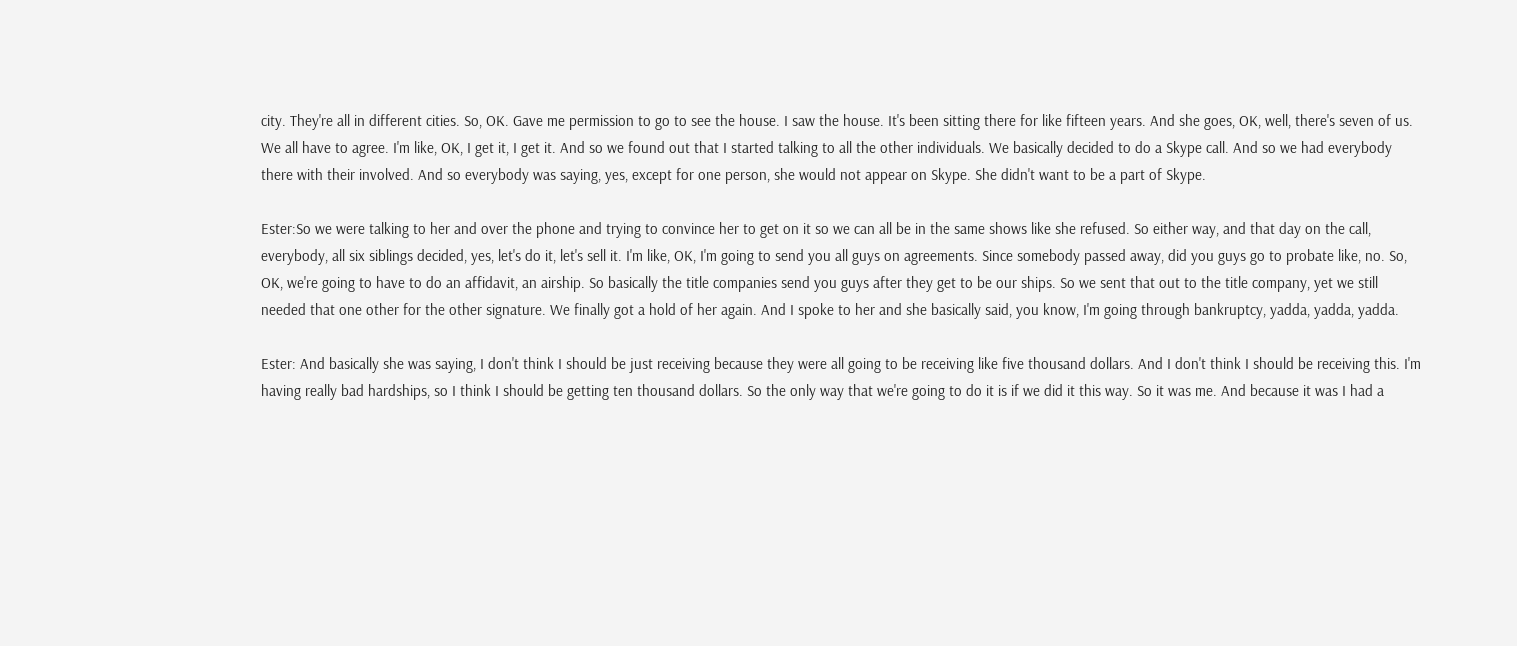city. They're all in different cities. So, OK. Gave me permission to go to see the house. I saw the house. It's been sitting there for like fifteen years. And she goes, OK, well, there's seven of us. We all have to agree. I'm like, OK, I get it, I get it. And so we found out that I started talking to all the other individuals. We basically decided to do a Skype call. And so we had everybody there with their involved. And so everybody was saying, yes, except for one person, she would not appear on Skype. She didn't want to be a part of Skype.

Ester:So we were talking to her and over the phone and trying to convince her to get on it so we can all be in the same shows like she refused. So either way, and that day on the call, everybody, all six siblings decided, yes, let's do it, let's sell it. I'm like, OK, I'm going to send you all guys on agreements. Since somebody passed away, did you guys go to probate like, no. So, OK, we're going to have to do an affidavit, an airship. So basically the title companies send you guys after they get to be our ships. So we sent that out to the title company, yet we still needed that one other for the other signature. We finally got a hold of her again. And I spoke to her and she basically said, you know, I'm going through bankruptcy, yadda, yadda, yadda.

Ester: And basically she was saying, I don't think I should be just receiving because they were all going to be receiving like five thousand dollars. And I don't think I should be receiving this. I'm having really bad hardships, so I think I should be getting ten thousand dollars. So the only way that we're going to do it is if we did it this way. So it was me. And because it was I had a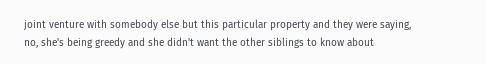joint venture with somebody else but this particular property and they were saying, no, she's being greedy and she didn't want the other siblings to know about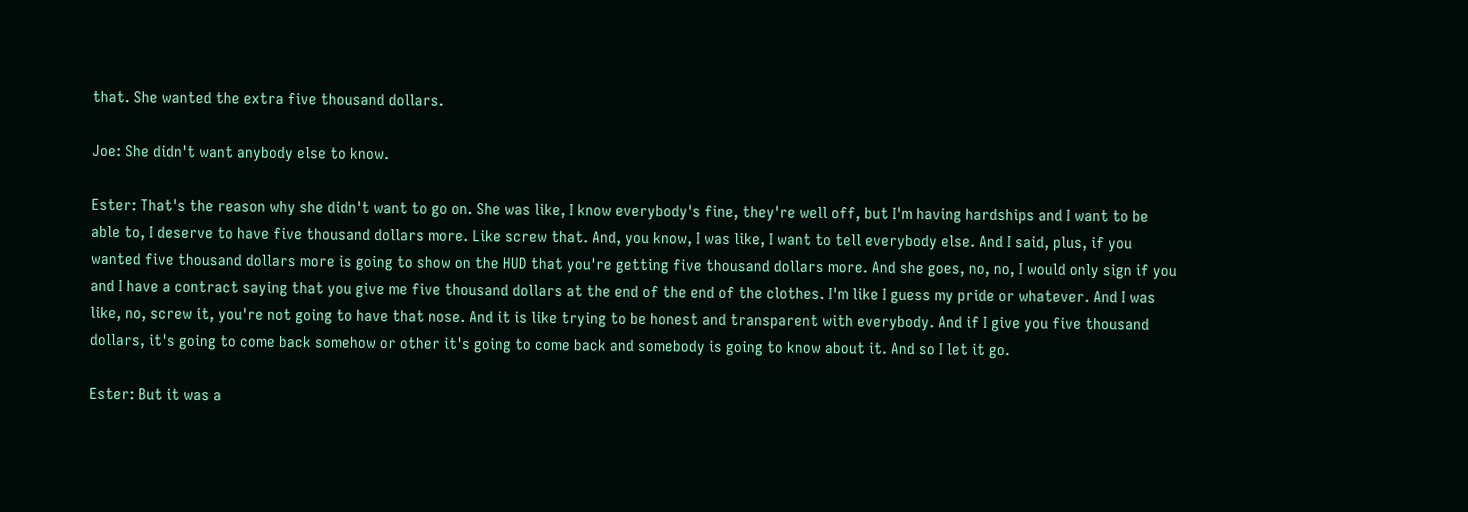that. She wanted the extra five thousand dollars.

Joe: She didn't want anybody else to know.

Ester: That's the reason why she didn't want to go on. She was like, I know everybody's fine, they're well off, but I'm having hardships and I want to be able to, I deserve to have five thousand dollars more. Like screw that. And, you know, I was like, I want to tell everybody else. And I said, plus, if you wanted five thousand dollars more is going to show on the HUD that you're getting five thousand dollars more. And she goes, no, no, I would only sign if you and I have a contract saying that you give me five thousand dollars at the end of the end of the clothes. I'm like I guess my pride or whatever. And I was like, no, screw it, you're not going to have that nose. And it is like trying to be honest and transparent with everybody. And if I give you five thousand dollars, it's going to come back somehow or other it's going to come back and somebody is going to know about it. And so I let it go.

Ester: But it was a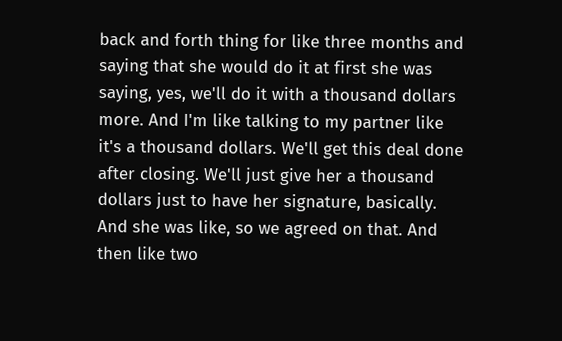back and forth thing for like three months and saying that she would do it at first she was saying, yes, we'll do it with a thousand dollars more. And I'm like talking to my partner like it's a thousand dollars. We'll get this deal done after closing. We'll just give her a thousand dollars just to have her signature, basically. And she was like, so we agreed on that. And then like two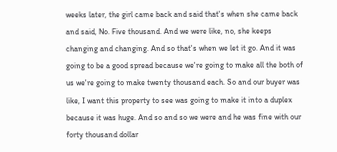weeks later, the girl came back and said that's when she came back and said, No. Five thousand. And we were like, no, she keeps changing and changing. And so that's when we let it go. And it was going to be a good spread because we're going to make all the both of us we're going to make twenty thousand each. So and our buyer was like, I want this property to see was going to make it into a duplex because it was huge. And so and so we were and he was fine with our forty thousand dollar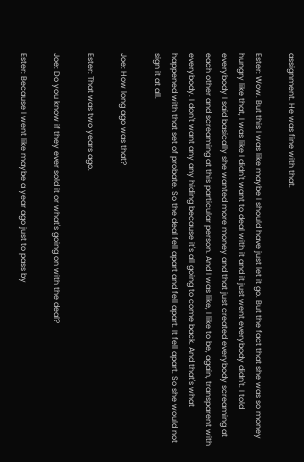assignment. He was fine with that.

Ester: Wow. But this I was like maybe I should have just let it go. But the fact that she was so money hungry like that, I was like I didn't want to deal with it and it just went everybody didn't. I told everybody I said basically she wanted more money and that just created everybody screaming at each other and screaming at this particular person. And I was like, I like to be, again, transparent with everybody. I don't want any any hiding because it's all going to come back. And that's what happened with that set of probate. So the deal fell apart and fell apart. It fell apart. So she would not sign it at all.

Joe: How long ago was that?

Ester: That was two years ago.

Joe: Do you know if they ever sold it or what's going on with the deal?

Ester: Because I went like maybe a year ago just to pass by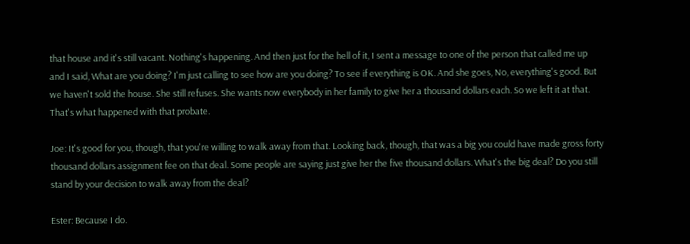that house and it's still vacant. Nothing's happening. And then just for the hell of it, I sent a message to one of the person that called me up and I said, What are you doing? I'm just calling to see how are you doing? To see if everything is OK. And she goes, No, everything's good. But we haven't sold the house. She still refuses. She wants now everybody in her family to give her a thousand dollars each. So we left it at that. That's what happened with that probate.

Joe: It's good for you, though, that you're willing to walk away from that. Looking back, though, that was a big you could have made gross forty thousand dollars assignment fee on that deal. Some people are saying just give her the five thousand dollars. What's the big deal? Do you still stand by your decision to walk away from the deal?

Ester: Because I do.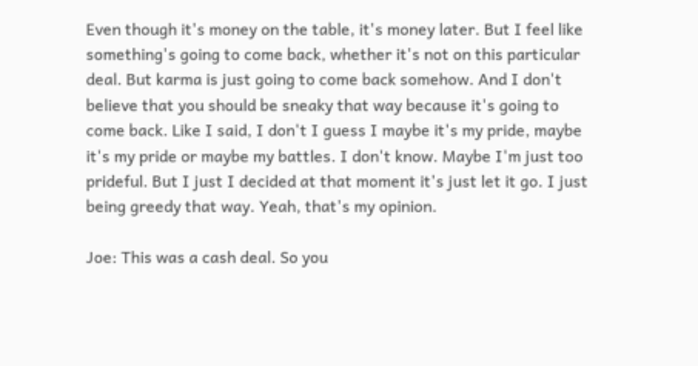Even though it's money on the table, it's money later. But I feel like something's going to come back, whether it's not on this particular deal. But karma is just going to come back somehow. And I don't believe that you should be sneaky that way because it's going to come back. Like I said, I don't I guess I maybe it's my pride, maybe it's my pride or maybe my battles. I don't know. Maybe I'm just too prideful. But I just I decided at that moment it's just let it go. I just being greedy that way. Yeah, that's my opinion.

Joe: This was a cash deal. So you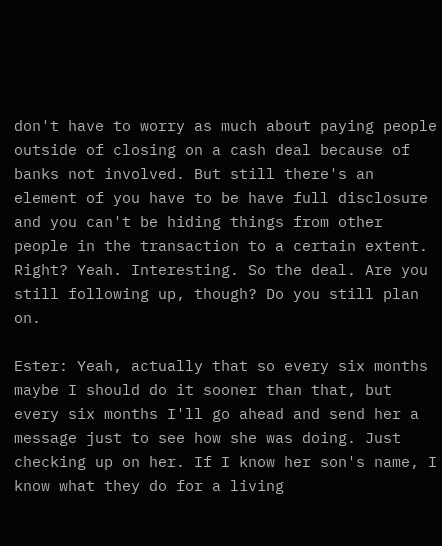don't have to worry as much about paying people outside of closing on a cash deal because of banks not involved. But still there's an element of you have to be have full disclosure and you can't be hiding things from other people in the transaction to a certain extent. Right? Yeah. Interesting. So the deal. Are you still following up, though? Do you still plan on.

Ester: Yeah, actually that so every six months maybe I should do it sooner than that, but every six months I'll go ahead and send her a message just to see how she was doing. Just checking up on her. If I know her son's name, I know what they do for a living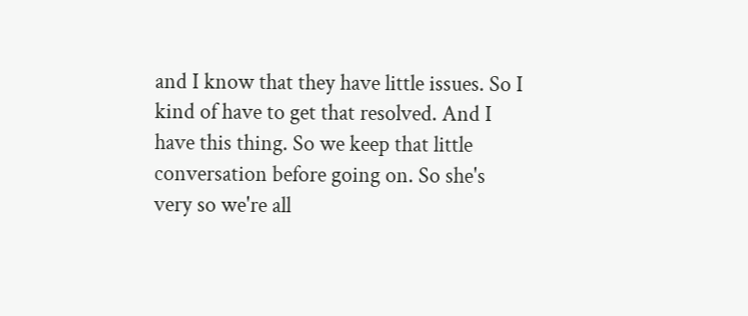and I know that they have little issues. So I kind of have to get that resolved. And I have this thing. So we keep that little conversation before going on. So she's very so we're all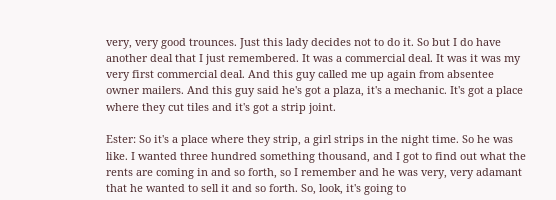very, very good trounces. Just this lady decides not to do it. So but I do have another deal that I just remembered. It was a commercial deal. It was it was my very first commercial deal. And this guy called me up again from absentee owner mailers. And this guy said he's got a plaza, it's a mechanic. It's got a place where they cut tiles and it's got a strip joint.

Ester: So it's a place where they strip, a girl strips in the night time. So he was like. I wanted three hundred something thousand, and I got to find out what the rents are coming in and so forth, so I remember and he was very, very adamant that he wanted to sell it and so forth. So, look, it's going to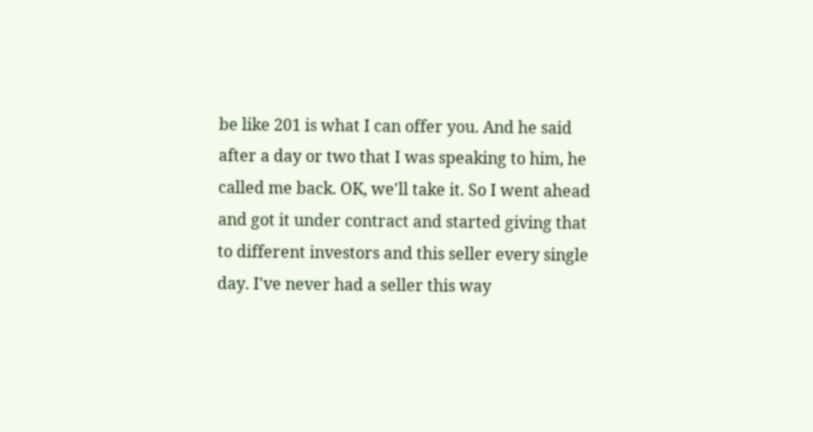be like 201 is what I can offer you. And he said after a day or two that I was speaking to him, he called me back. OK, we'll take it. So I went ahead and got it under contract and started giving that to different investors and this seller every single day. I've never had a seller this way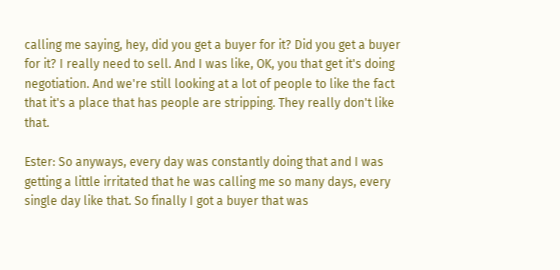calling me saying, hey, did you get a buyer for it? Did you get a buyer for it? I really need to sell. And I was like, OK, you that get it's doing negotiation. And we're still looking at a lot of people to like the fact that it's a place that has people are stripping. They really don't like that.

Ester: So anyways, every day was constantly doing that and I was getting a little irritated that he was calling me so many days, every single day like that. So finally I got a buyer that was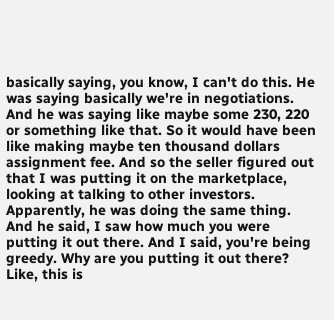basically saying, you know, I can't do this. He was saying basically we're in negotiations. And he was saying like maybe some 230, 220 or something like that. So it would have been like making maybe ten thousand dollars assignment fee. And so the seller figured out that I was putting it on the marketplace, looking at talking to other investors. Apparently, he was doing the same thing. And he said, I saw how much you were putting it out there. And I said, you're being greedy. Why are you putting it out there? Like, this is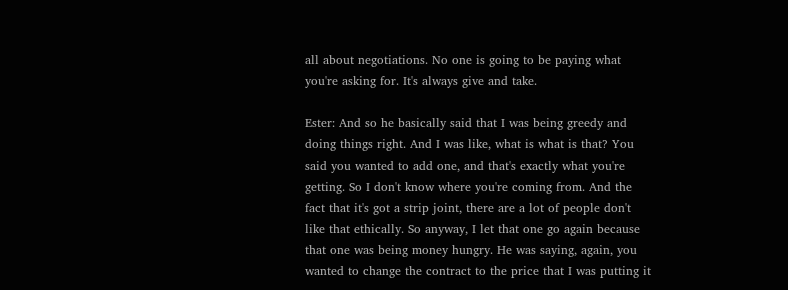all about negotiations. No one is going to be paying what you're asking for. It's always give and take.

Ester: And so he basically said that I was being greedy and doing things right. And I was like, what is what is that? You said you wanted to add one, and that's exactly what you're getting. So I don't know where you're coming from. And the fact that it's got a strip joint, there are a lot of people don't like that ethically. So anyway, I let that one go again because that one was being money hungry. He was saying, again, you wanted to change the contract to the price that I was putting it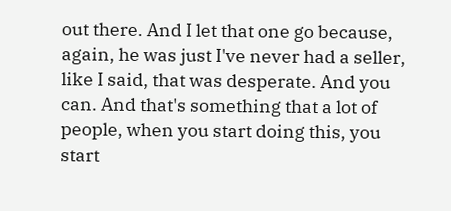out there. And I let that one go because, again, he was just I've never had a seller, like I said, that was desperate. And you can. And that's something that a lot of people, when you start doing this, you start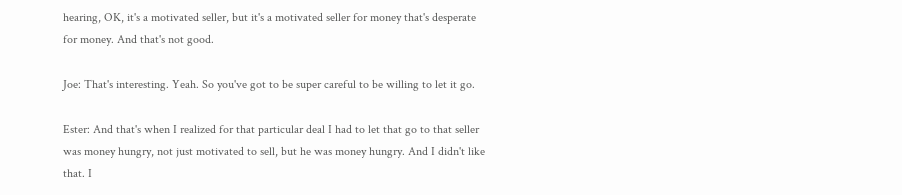hearing, OK, it's a motivated seller, but it's a motivated seller for money that's desperate for money. And that's not good.

Joe: That's interesting. Yeah. So you've got to be super careful to be willing to let it go.

Ester: And that's when I realized for that particular deal I had to let that go to that seller was money hungry, not just motivated to sell, but he was money hungry. And I didn't like that. I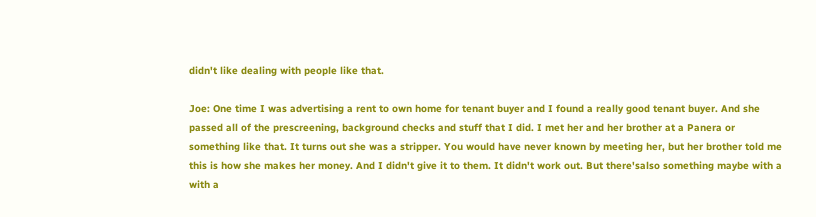didn't like dealing with people like that.

Joe: One time I was advertising a rent to own home for tenant buyer and I found a really good tenant buyer. And she passed all of the prescreening, background checks and stuff that I did. I met her and her brother at a Panera or something like that. It turns out she was a stripper. You would have never known by meeting her, but her brother told me this is how she makes her money. And I didn't give it to them. It didn't work out. But there'salso something maybe with a with a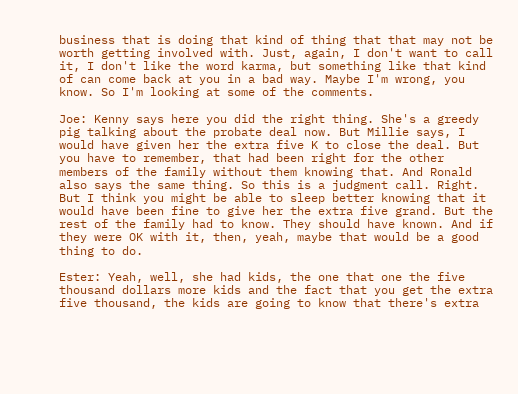business that is doing that kind of thing that that may not be worth getting involved with. Just, again, I don't want to call it, I don't like the word karma, but something like that kind of can come back at you in a bad way. Maybe I'm wrong, you know. So I'm looking at some of the comments.

Joe: Kenny says here you did the right thing. She's a greedy pig talking about the probate deal now. But Millie says, I would have given her the extra five K to close the deal. But you have to remember, that had been right for the other members of the family without them knowing that. And Ronald also says the same thing. So this is a judgment call. Right. But I think you might be able to sleep better knowing that it would have been fine to give her the extra five grand. But the rest of the family had to know. They should have known. And if they were OK with it, then, yeah, maybe that would be a good thing to do.

Ester: Yeah, well, she had kids, the one that one the five thousand dollars more kids and the fact that you get the extra five thousand, the kids are going to know that there's extra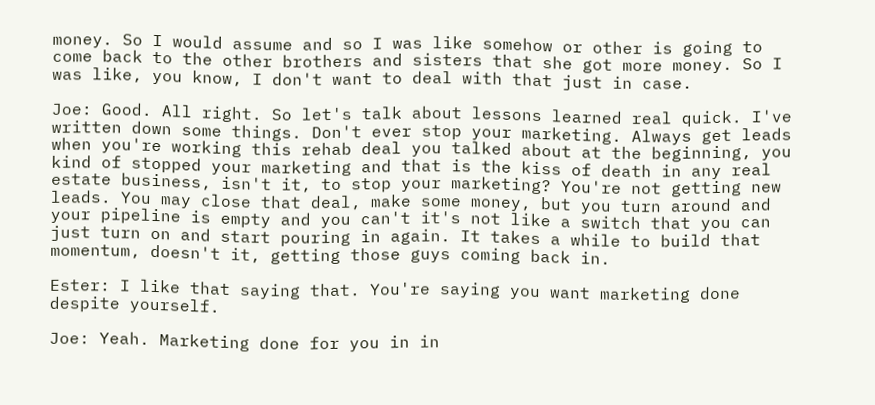money. So I would assume and so I was like somehow or other is going to come back to the other brothers and sisters that she got more money. So I was like, you know, I don't want to deal with that just in case.

Joe: Good. All right. So let's talk about lessons learned real quick. I've written down some things. Don't ever stop your marketing. Always get leads when you're working this rehab deal you talked about at the beginning, you kind of stopped your marketing and that is the kiss of death in any real estate business, isn't it, to stop your marketing? You're not getting new leads. You may close that deal, make some money, but you turn around and your pipeline is empty and you can't it's not like a switch that you can just turn on and start pouring in again. It takes a while to build that momentum, doesn't it, getting those guys coming back in.

Ester: I like that saying that. You're saying you want marketing done despite yourself.

Joe: Yeah. Marketing done for you in in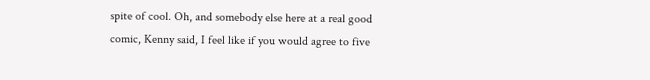spite of cool. Oh, and somebody else here at a real good comic, Kenny said, I feel like if you would agree to five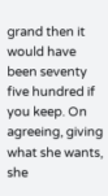grand then it would have been seventy five hundred if you keep. On agreeing, giving what she wants, she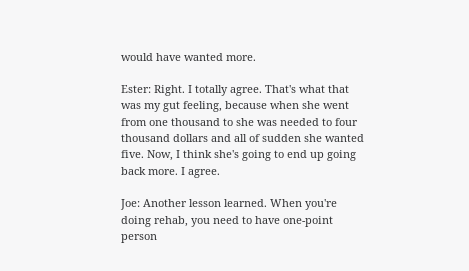would have wanted more.

Ester: Right. I totally agree. That's what that was my gut feeling, because when she went from one thousand to she was needed to four thousand dollars and all of sudden she wanted five. Now, I think she's going to end up going back more. I agree.

Joe: Another lesson learned. When you're doing rehab, you need to have one-point person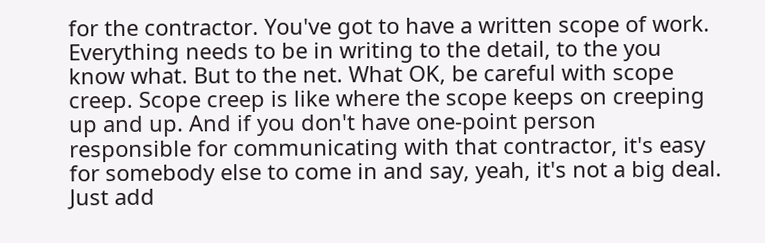for the contractor. You've got to have a written scope of work. Everything needs to be in writing to the detail, to the you know what. But to the net. What OK, be careful with scope creep. Scope creep is like where the scope keeps on creeping up and up. And if you don't have one-point person responsible for communicating with that contractor, it's easy for somebody else to come in and say, yeah, it's not a big deal. Just add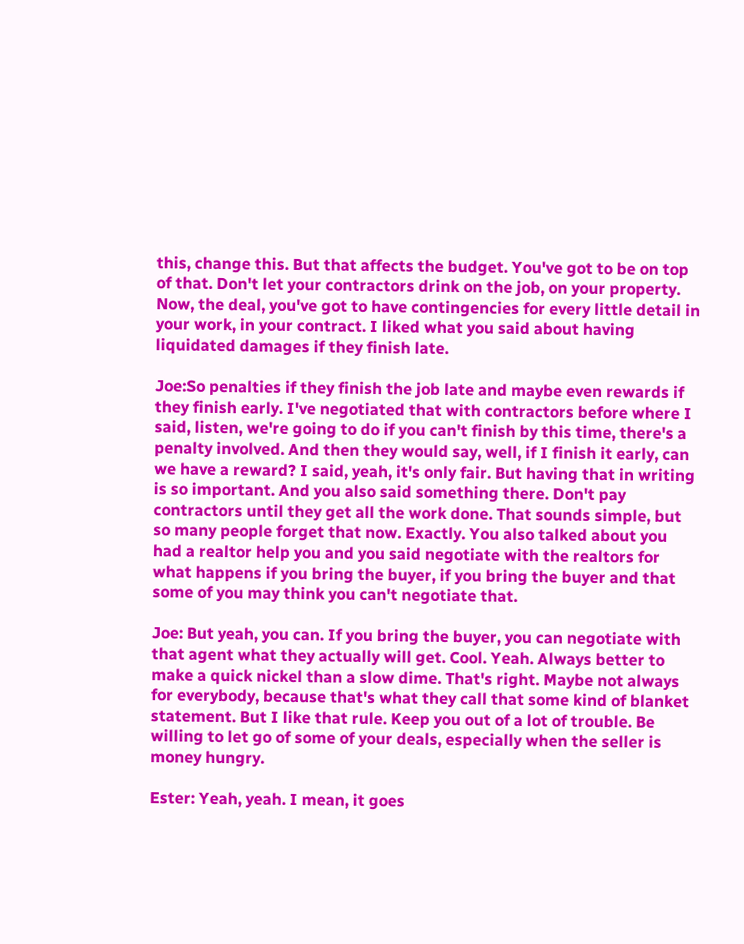this, change this. But that affects the budget. You've got to be on top of that. Don't let your contractors drink on the job, on your property. Now, the deal, you've got to have contingencies for every little detail in your work, in your contract. I liked what you said about having liquidated damages if they finish late.

Joe:So penalties if they finish the job late and maybe even rewards if they finish early. I've negotiated that with contractors before where I said, listen, we're going to do if you can't finish by this time, there's a penalty involved. And then they would say, well, if I finish it early, can we have a reward? I said, yeah, it's only fair. But having that in writing is so important. And you also said something there. Don't pay contractors until they get all the work done. That sounds simple, but so many people forget that now. Exactly. You also talked about you had a realtor help you and you said negotiate with the realtors for what happens if you bring the buyer, if you bring the buyer and that some of you may think you can't negotiate that.

Joe: But yeah, you can. If you bring the buyer, you can negotiate with that agent what they actually will get. Cool. Yeah. Always better to make a quick nickel than a slow dime. That's right. Maybe not always for everybody, because that's what they call that some kind of blanket statement. But I like that rule. Keep you out of a lot of trouble. Be willing to let go of some of your deals, especially when the seller is money hungry.

Ester: Yeah, yeah. I mean, it goes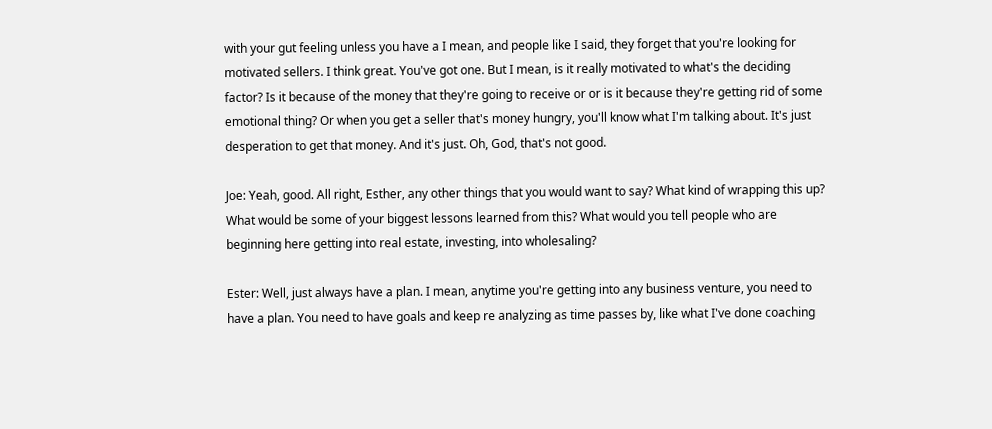with your gut feeling unless you have a I mean, and people like I said, they forget that you're looking for motivated sellers. I think great. You've got one. But I mean, is it really motivated to what's the deciding factor? Is it because of the money that they're going to receive or or is it because they're getting rid of some emotional thing? Or when you get a seller that's money hungry, you'll know what I'm talking about. It's just desperation to get that money. And it's just. Oh, God, that's not good.

Joe: Yeah, good. All right, Esther, any other things that you would want to say? What kind of wrapping this up? What would be some of your biggest lessons learned from this? What would you tell people who are beginning here getting into real estate, investing, into wholesaling?

Ester: Well, just always have a plan. I mean, anytime you're getting into any business venture, you need to have a plan. You need to have goals and keep re analyzing as time passes by, like what I've done coaching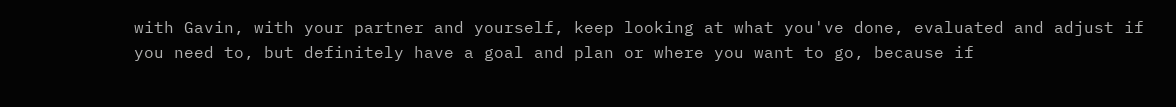with Gavin, with your partner and yourself, keep looking at what you've done, evaluated and adjust if you need to, but definitely have a goal and plan or where you want to go, because if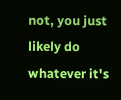not, you just likely do whatever it's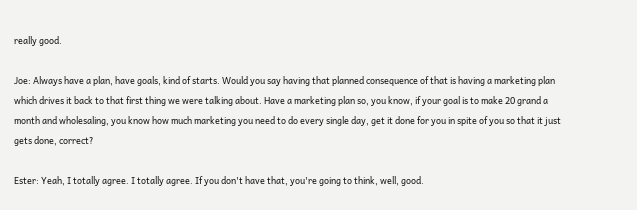really good.

Joe: Always have a plan, have goals, kind of starts. Would you say having that planned consequence of that is having a marketing plan which drives it back to that first thing we were talking about. Have a marketing plan so, you know, if your goal is to make 20 grand a month and wholesaling, you know how much marketing you need to do every single day, get it done for you in spite of you so that it just gets done, correct?

Ester: Yeah, I totally agree. I totally agree. If you don't have that, you're going to think, well, good.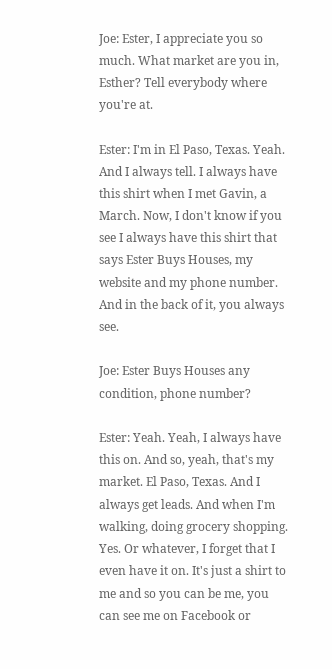Joe: Ester, I appreciate you so much. What market are you in, Esther? Tell everybody where you're at.

Ester: I'm in El Paso, Texas. Yeah. And I always tell. I always have this shirt when I met Gavin, a March. Now, I don't know if you see I always have this shirt that says Ester Buys Houses, my website and my phone number. And in the back of it, you always see.

Joe: Ester Buys Houses any condition, phone number?

Ester: Yeah. Yeah, I always have this on. And so, yeah, that's my market. El Paso, Texas. And I always get leads. And when I'm walking, doing grocery shopping. Yes. Or whatever, I forget that I even have it on. It's just a shirt to me and so you can be me, you can see me on Facebook or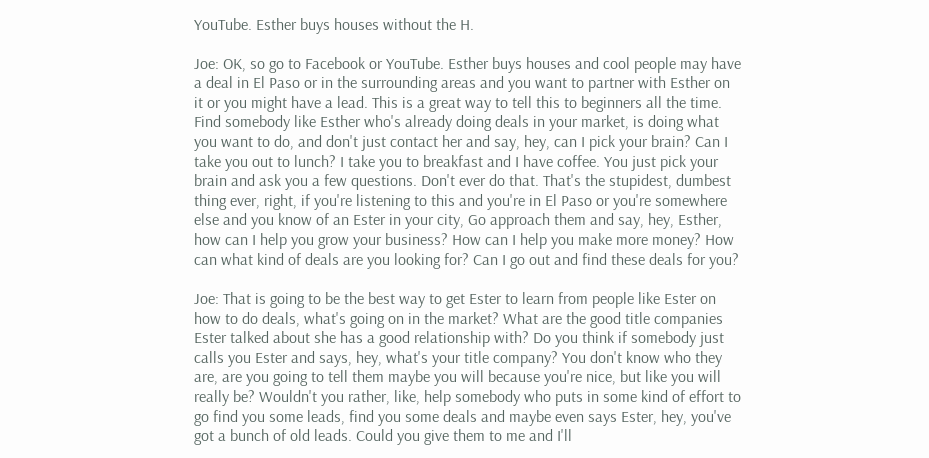YouTube. Esther buys houses without the H.

Joe: OK, so go to Facebook or YouTube. Esther buys houses and cool people may have a deal in El Paso or in the surrounding areas and you want to partner with Esther on it or you might have a lead. This is a great way to tell this to beginners all the time. Find somebody like Esther who's already doing deals in your market, is doing what you want to do, and don't just contact her and say, hey, can I pick your brain? Can I take you out to lunch? I take you to breakfast and I have coffee. You just pick your brain and ask you a few questions. Don't ever do that. That's the stupidest, dumbest thing ever, right, if you're listening to this and you're in El Paso or you're somewhere else and you know of an Ester in your city, Go approach them and say, hey, Esther, how can I help you grow your business? How can I help you make more money? How can what kind of deals are you looking for? Can I go out and find these deals for you?

Joe: That is going to be the best way to get Ester to learn from people like Ester on how to do deals, what's going on in the market? What are the good title companies Ester talked about she has a good relationship with? Do you think if somebody just calls you Ester and says, hey, what's your title company? You don't know who they are, are you going to tell them maybe you will because you're nice, but like you will really be? Wouldn't you rather, like, help somebody who puts in some kind of effort to go find you some leads, find you some deals and maybe even says Ester, hey, you've got a bunch of old leads. Could you give them to me and I'll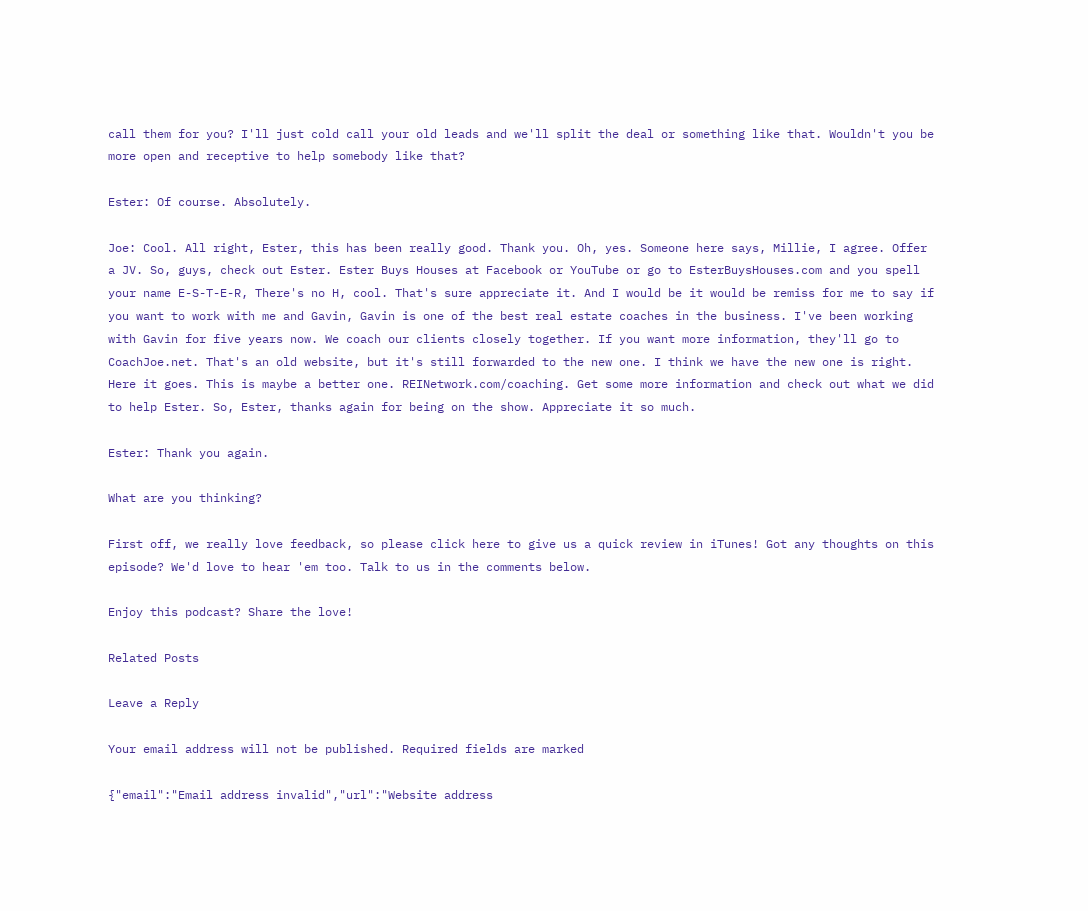call them for you? I'll just cold call your old leads and we'll split the deal or something like that. Wouldn't you be more open and receptive to help somebody like that?

Ester: Of course. Absolutely.

Joe: Cool. All right, Ester, this has been really good. Thank you. Oh, yes. Someone here says, Millie, I agree. Offer a JV. So, guys, check out Ester. Ester Buys Houses at Facebook or YouTube or go to EsterBuysHouses.com and you spell your name E-S-T-E-R, There's no H, cool. That's sure appreciate it. And I would be it would be remiss for me to say if you want to work with me and Gavin, Gavin is one of the best real estate coaches in the business. I've been working with Gavin for five years now. We coach our clients closely together. If you want more information, they'll go to CoachJoe.net. That's an old website, but it's still forwarded to the new one. I think we have the new one is right. Here it goes. This is maybe a better one. REINetwork.com/coaching. Get some more information and check out what we did to help Ester. So, Ester, thanks again for being on the show. Appreciate it so much.

Ester: Thank you again.

What are you thinking?

First off, we really love feedback, so please click here to give us a quick review in iTunes! Got any thoughts on this episode? We'd love to hear 'em too. Talk to us in the comments below.

Enjoy this podcast? Share the love!

Related Posts

Leave a Reply

Your email address will not be published. Required fields are marked

{"email":"Email address invalid","url":"Website address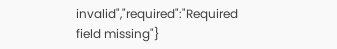invalid","required":"Required field missing"}